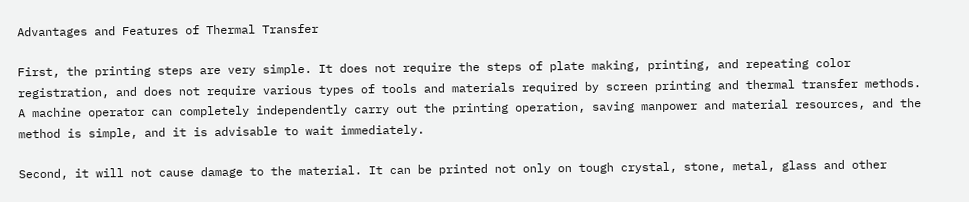Advantages and Features of Thermal Transfer

First, the printing steps are very simple. It does not require the steps of plate making, printing, and repeating color registration, and does not require various types of tools and materials required by screen printing and thermal transfer methods. A machine operator can completely independently carry out the printing operation, saving manpower and material resources, and the method is simple, and it is advisable to wait immediately.

Second, it will not cause damage to the material. It can be printed not only on tough crystal, stone, metal, glass and other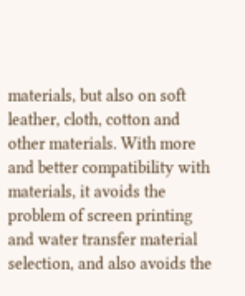materials, but also on soft leather, cloth, cotton and other materials. With more and better compatibility with materials, it avoids the problem of screen printing and water transfer material selection, and also avoids the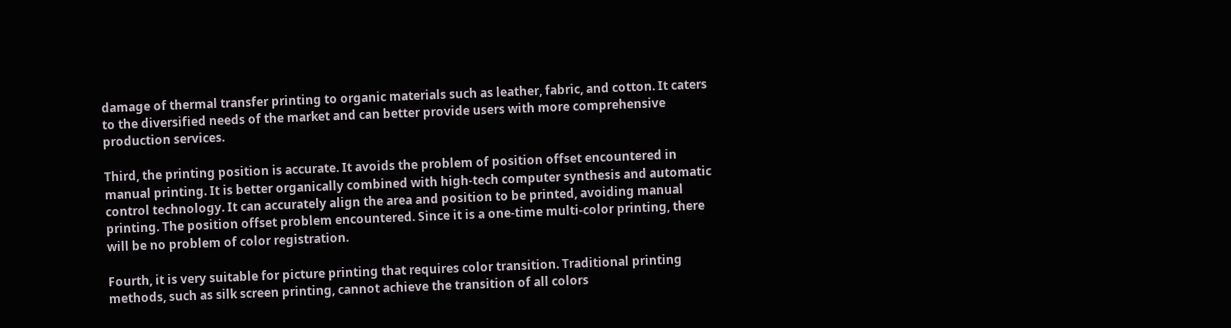damage of thermal transfer printing to organic materials such as leather, fabric, and cotton. It caters to the diversified needs of the market and can better provide users with more comprehensive production services.

Third, the printing position is accurate. It avoids the problem of position offset encountered in manual printing. It is better organically combined with high-tech computer synthesis and automatic control technology. It can accurately align the area and position to be printed, avoiding manual printing. The position offset problem encountered. Since it is a one-time multi-color printing, there will be no problem of color registration.

Fourth, it is very suitable for picture printing that requires color transition. Traditional printing methods, such as silk screen printing, cannot achieve the transition of all colors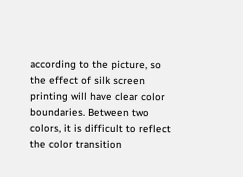according to the picture, so the effect of silk screen printing will have clear color boundaries. Between two colors, it is difficult to reflect the color transition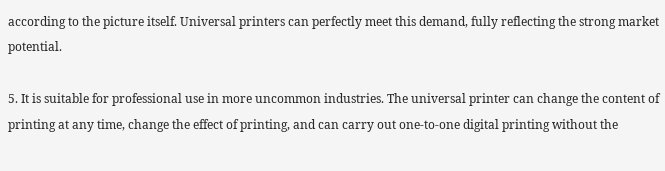according to the picture itself. Universal printers can perfectly meet this demand, fully reflecting the strong market potential.

5. It is suitable for professional use in more uncommon industries. The universal printer can change the content of printing at any time, change the effect of printing, and can carry out one-to-one digital printing without the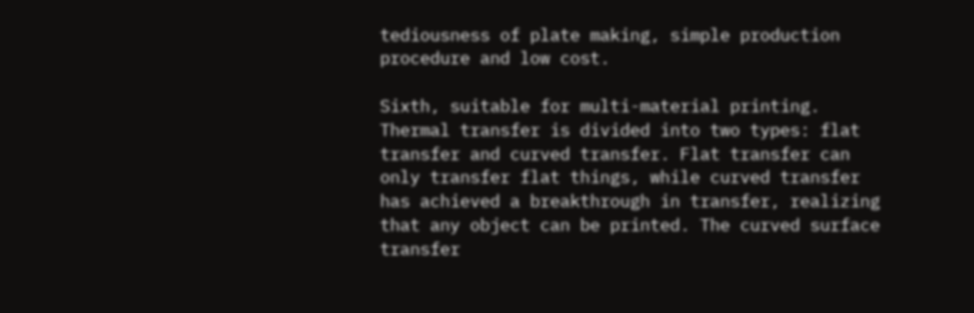tediousness of plate making, simple production procedure and low cost.

Sixth, suitable for multi-material printing. Thermal transfer is divided into two types: flat transfer and curved transfer. Flat transfer can only transfer flat things, while curved transfer has achieved a breakthrough in transfer, realizing that any object can be printed. The curved surface transfer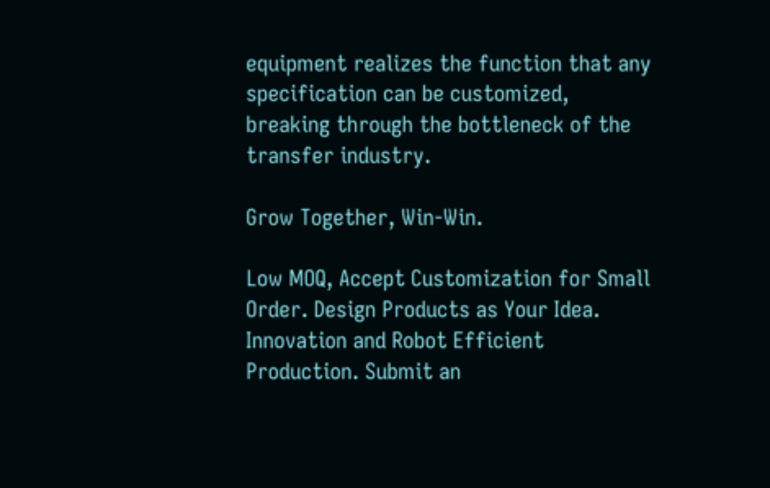equipment realizes the function that any specification can be customized, breaking through the bottleneck of the transfer industry.

Grow Together, Win-Win.

Low MOQ, Accept Customization for Small Order. Design Products as Your Idea. Innovation and Robot Efficient Production. Submit an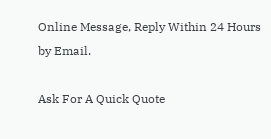Online Message, Reply Within 24 Hours by Email.

Ask For A Quick Quote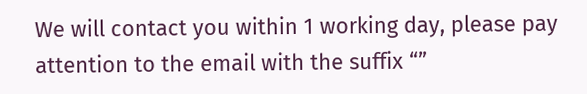We will contact you within 1 working day, please pay attention to the email with the suffix “”